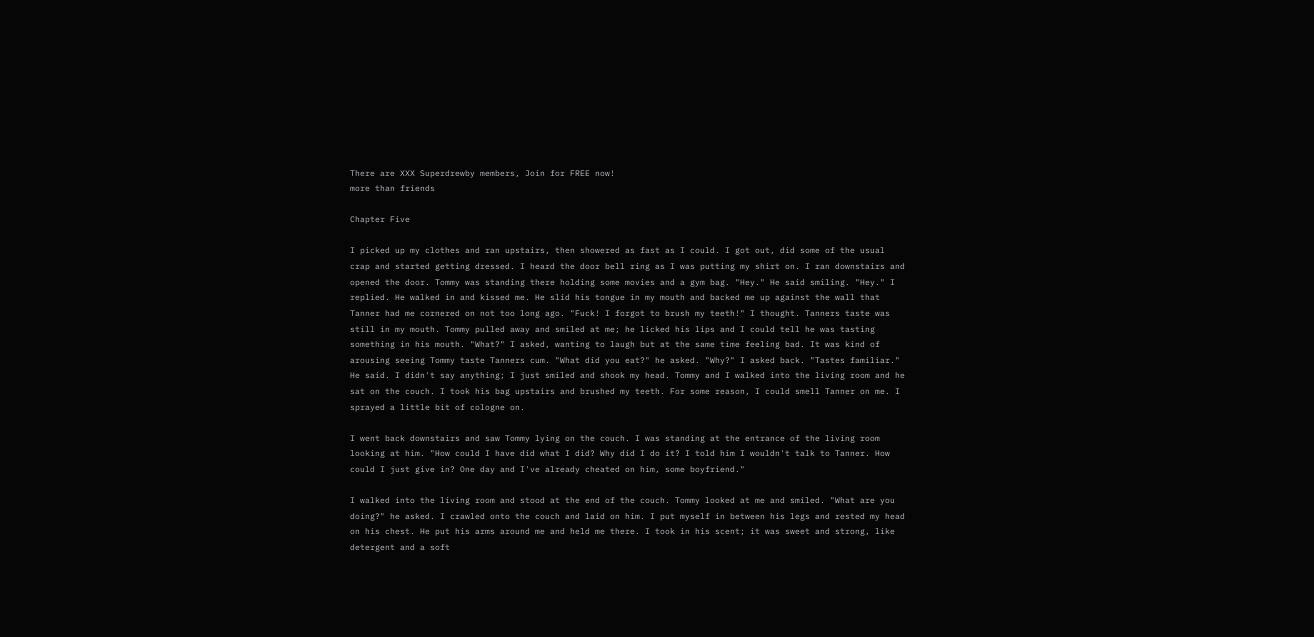There are XXX Superdrewby members, Join for FREE now!
more than friends

Chapter Five

I picked up my clothes and ran upstairs, then showered as fast as I could. I got out, did some of the usual crap and started getting dressed. I heard the door bell ring as I was putting my shirt on. I ran downstairs and opened the door. Tommy was standing there holding some movies and a gym bag. "Hey." He said smiling. "Hey." I replied. He walked in and kissed me. He slid his tongue in my mouth and backed me up against the wall that Tanner had me cornered on not too long ago. "Fuck! I forgot to brush my teeth!" I thought. Tanners taste was still in my mouth. Tommy pulled away and smiled at me; he licked his lips and I could tell he was tasting something in his mouth. "What?" I asked, wanting to laugh but at the same time feeling bad. It was kind of arousing seeing Tommy taste Tanners cum. "What did you eat?" he asked. "Why?" I asked back. "Tastes familiar." He said. I didn't say anything; I just smiled and shook my head. Tommy and I walked into the living room and he sat on the couch. I took his bag upstairs and brushed my teeth. For some reason, I could smell Tanner on me. I sprayed a little bit of cologne on.

I went back downstairs and saw Tommy lying on the couch. I was standing at the entrance of the living room looking at him. "How could I have did what I did? Why did I do it? I told him I wouldn't talk to Tanner. How could I just give in? One day and I've already cheated on him, some boyfriend."

I walked into the living room and stood at the end of the couch. Tommy looked at me and smiled. "What are you doing?" he asked. I crawled onto the couch and laid on him. I put myself in between his legs and rested my head on his chest. He put his arms around me and held me there. I took in his scent; it was sweet and strong, like detergent and a soft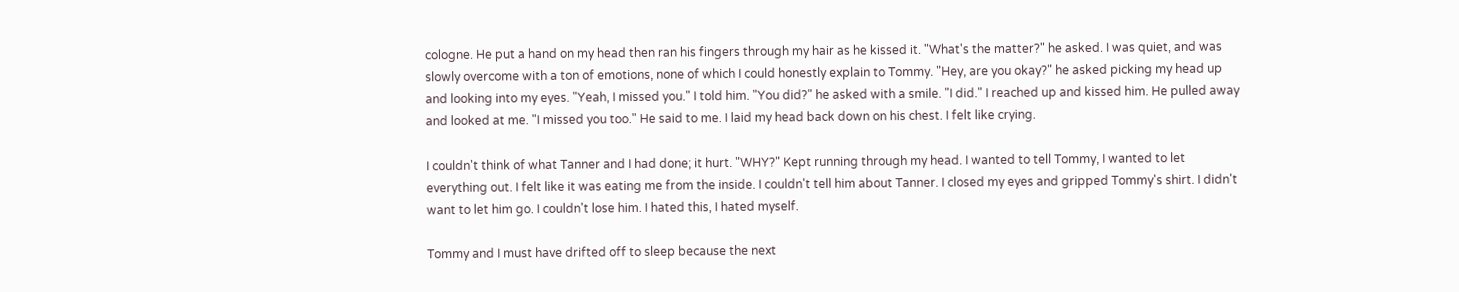cologne. He put a hand on my head then ran his fingers through my hair as he kissed it. "What's the matter?" he asked. I was quiet, and was slowly overcome with a ton of emotions, none of which I could honestly explain to Tommy. "Hey, are you okay?" he asked picking my head up and looking into my eyes. "Yeah, I missed you." I told him. "You did?" he asked with a smile. "I did." I reached up and kissed him. He pulled away and looked at me. "I missed you too." He said to me. I laid my head back down on his chest. I felt like crying.

I couldn't think of what Tanner and I had done; it hurt. "WHY?" Kept running through my head. I wanted to tell Tommy, I wanted to let everything out. I felt like it was eating me from the inside. I couldn't tell him about Tanner. I closed my eyes and gripped Tommy's shirt. I didn't want to let him go. I couldn't lose him. I hated this, I hated myself.

Tommy and I must have drifted off to sleep because the next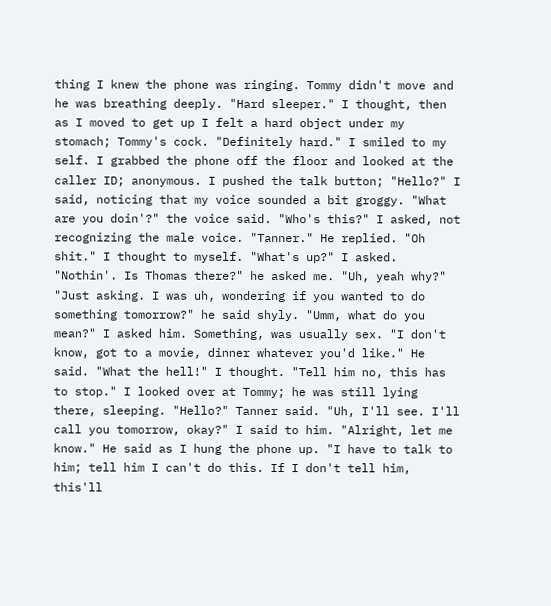thing I knew the phone was ringing. Tommy didn't move and he was breathing deeply. "Hard sleeper." I thought, then as I moved to get up I felt a hard object under my stomach; Tommy's cock. "Definitely hard." I smiled to my self. I grabbed the phone off the floor and looked at the caller ID; anonymous. I pushed the talk button; "Hello?" I said, noticing that my voice sounded a bit groggy. "What are you doin'?" the voice said. "Who's this?" I asked, not recognizing the male voice. "Tanner." He replied. "Oh shit." I thought to myself. "What's up?" I asked. "Nothin'. Is Thomas there?" he asked me. "Uh, yeah why?" "Just asking. I was uh, wondering if you wanted to do something tomorrow?" he said shyly. "Umm, what do you mean?" I asked him. Something, was usually sex. "I don't know, got to a movie, dinner whatever you'd like." He said. "What the hell!" I thought. "Tell him no, this has to stop." I looked over at Tommy; he was still lying there, sleeping. "Hello?" Tanner said. "Uh, I'll see. I'll call you tomorrow, okay?" I said to him. "Alright, let me know." He said as I hung the phone up. "I have to talk to him; tell him I can't do this. If I don't tell him, this'll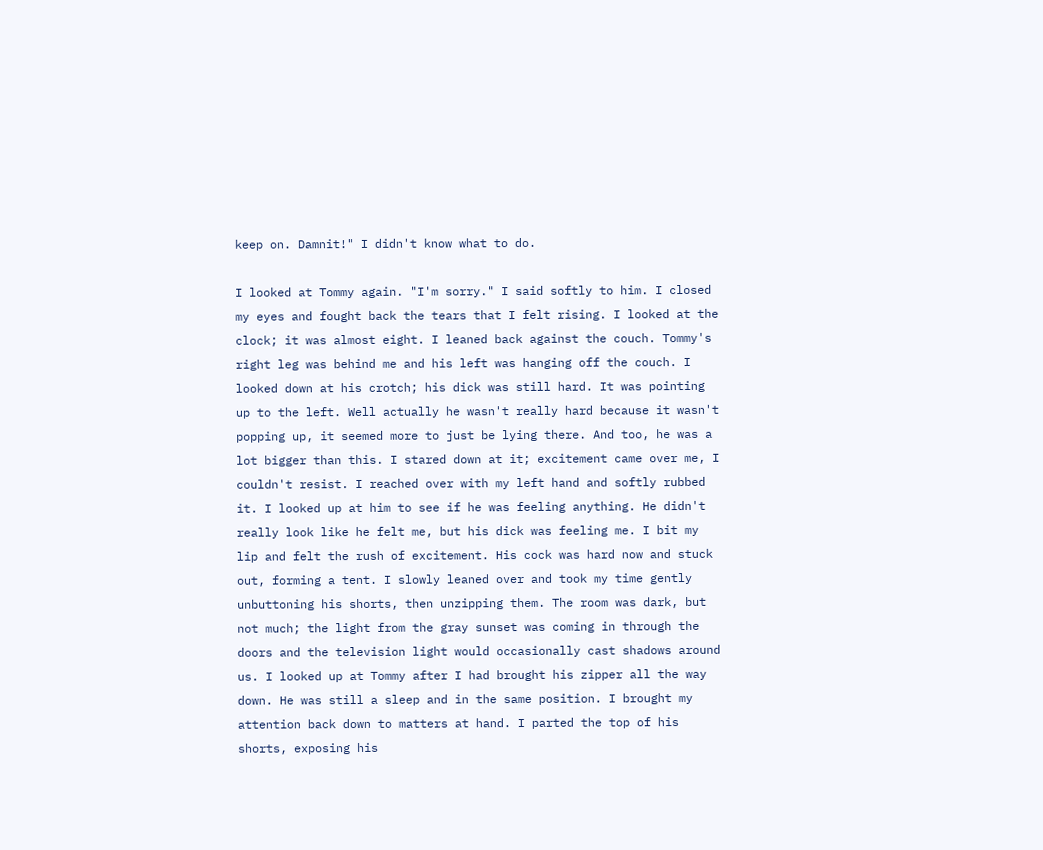keep on. Damnit!" I didn't know what to do.

I looked at Tommy again. "I'm sorry." I said softly to him. I closed my eyes and fought back the tears that I felt rising. I looked at the clock; it was almost eight. I leaned back against the couch. Tommy's right leg was behind me and his left was hanging off the couch. I looked down at his crotch; his dick was still hard. It was pointing up to the left. Well actually he wasn't really hard because it wasn't popping up, it seemed more to just be lying there. And too, he was a lot bigger than this. I stared down at it; excitement came over me, I couldn't resist. I reached over with my left hand and softly rubbed it. I looked up at him to see if he was feeling anything. He didn't really look like he felt me, but his dick was feeling me. I bit my lip and felt the rush of excitement. His cock was hard now and stuck out, forming a tent. I slowly leaned over and took my time gently unbuttoning his shorts, then unzipping them. The room was dark, but not much; the light from the gray sunset was coming in through the doors and the television light would occasionally cast shadows around us. I looked up at Tommy after I had brought his zipper all the way down. He was still a sleep and in the same position. I brought my attention back down to matters at hand. I parted the top of his shorts, exposing his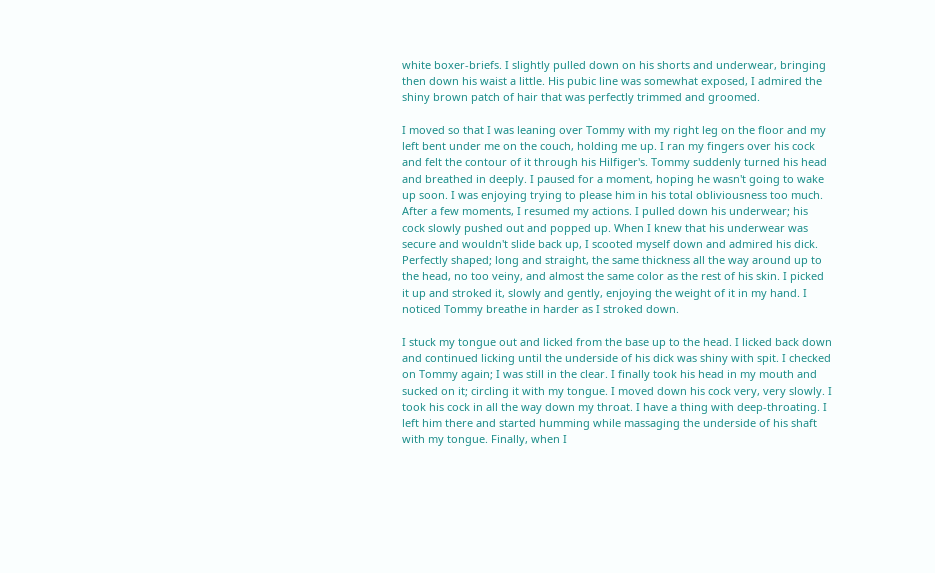white boxer-briefs. I slightly pulled down on his shorts and underwear, bringing then down his waist a little. His pubic line was somewhat exposed, I admired the shiny brown patch of hair that was perfectly trimmed and groomed.

I moved so that I was leaning over Tommy with my right leg on the floor and my left bent under me on the couch, holding me up. I ran my fingers over his cock and felt the contour of it through his Hilfiger's. Tommy suddenly turned his head and breathed in deeply. I paused for a moment, hoping he wasn't going to wake up soon. I was enjoying trying to please him in his total obliviousness too much. After a few moments, I resumed my actions. I pulled down his underwear; his cock slowly pushed out and popped up. When I knew that his underwear was secure and wouldn't slide back up, I scooted myself down and admired his dick. Perfectly shaped; long and straight, the same thickness all the way around up to the head, no too veiny, and almost the same color as the rest of his skin. I picked it up and stroked it, slowly and gently, enjoying the weight of it in my hand. I noticed Tommy breathe in harder as I stroked down.

I stuck my tongue out and licked from the base up to the head. I licked back down and continued licking until the underside of his dick was shiny with spit. I checked on Tommy again; I was still in the clear. I finally took his head in my mouth and sucked on it; circling it with my tongue. I moved down his cock very, very slowly. I took his cock in all the way down my throat. I have a thing with deep-throating. I left him there and started humming while massaging the underside of his shaft with my tongue. Finally, when I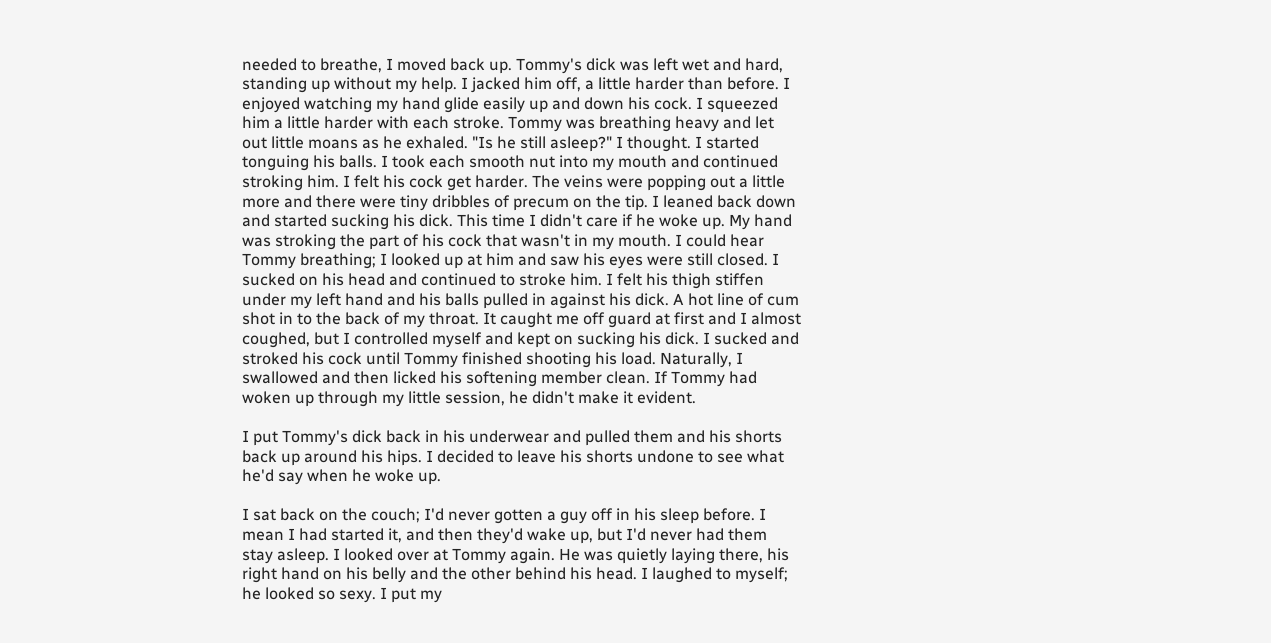needed to breathe, I moved back up. Tommy's dick was left wet and hard, standing up without my help. I jacked him off, a little harder than before. I enjoyed watching my hand glide easily up and down his cock. I squeezed him a little harder with each stroke. Tommy was breathing heavy and let out little moans as he exhaled. "Is he still asleep?" I thought. I started tonguing his balls. I took each smooth nut into my mouth and continued stroking him. I felt his cock get harder. The veins were popping out a little more and there were tiny dribbles of precum on the tip. I leaned back down and started sucking his dick. This time I didn't care if he woke up. My hand was stroking the part of his cock that wasn't in my mouth. I could hear Tommy breathing; I looked up at him and saw his eyes were still closed. I sucked on his head and continued to stroke him. I felt his thigh stiffen under my left hand and his balls pulled in against his dick. A hot line of cum shot in to the back of my throat. It caught me off guard at first and I almost coughed, but I controlled myself and kept on sucking his dick. I sucked and stroked his cock until Tommy finished shooting his load. Naturally, I swallowed and then licked his softening member clean. If Tommy had woken up through my little session, he didn't make it evident.

I put Tommy's dick back in his underwear and pulled them and his shorts back up around his hips. I decided to leave his shorts undone to see what he'd say when he woke up.

I sat back on the couch; I'd never gotten a guy off in his sleep before. I mean I had started it, and then they'd wake up, but I'd never had them stay asleep. I looked over at Tommy again. He was quietly laying there, his right hand on his belly and the other behind his head. I laughed to myself; he looked so sexy. I put my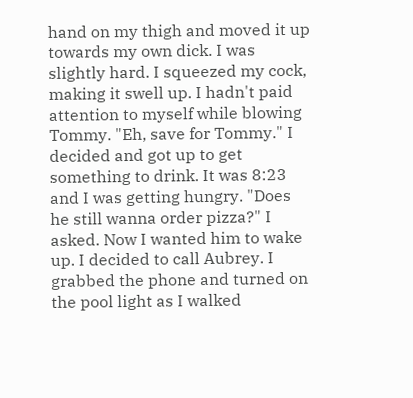hand on my thigh and moved it up towards my own dick. I was slightly hard. I squeezed my cock, making it swell up. I hadn't paid attention to myself while blowing Tommy. "Eh, save for Tommy." I decided and got up to get something to drink. It was 8:23 and I was getting hungry. "Does he still wanna order pizza?" I asked. Now I wanted him to wake up. I decided to call Aubrey. I grabbed the phone and turned on the pool light as I walked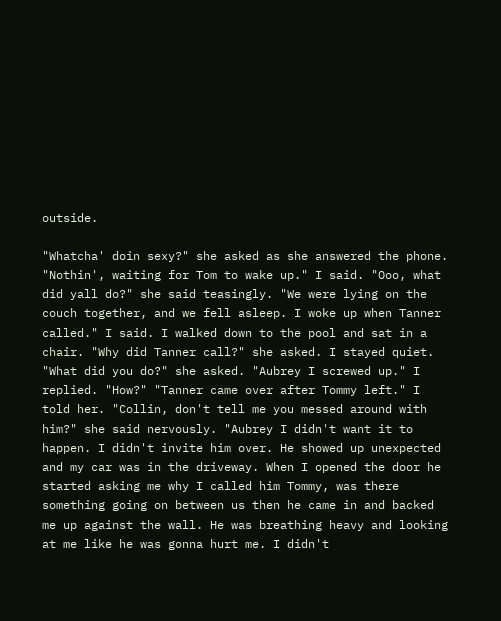outside.

"Whatcha' doin sexy?" she asked as she answered the phone. "Nothin', waiting for Tom to wake up." I said. "Ooo, what did yall do?" she said teasingly. "We were lying on the couch together, and we fell asleep. I woke up when Tanner called." I said. I walked down to the pool and sat in a chair. "Why did Tanner call?" she asked. I stayed quiet. "What did you do?" she asked. "Aubrey I screwed up." I replied. "How?" "Tanner came over after Tommy left." I told her. "Collin, don't tell me you messed around with him?" she said nervously. "Aubrey I didn't want it to happen. I didn't invite him over. He showed up unexpected and my car was in the driveway. When I opened the door he started asking me why I called him Tommy, was there something going on between us then he came in and backed me up against the wall. He was breathing heavy and looking at me like he was gonna hurt me. I didn't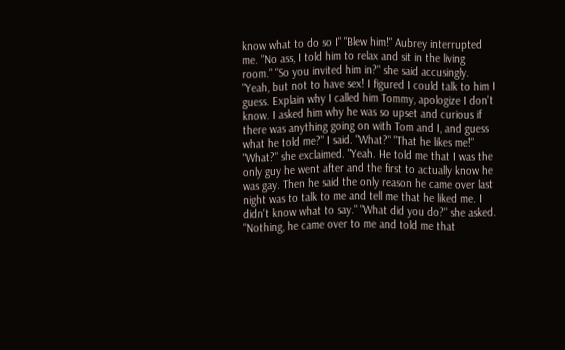know what to do so I" "Blew him!" Aubrey interrupted me. "No ass, I told him to relax and sit in the living room." "So you invited him in?" she said accusingly. "Yeah, but not to have sex! I figured I could talk to him I guess. Explain why I called him Tommy, apologize I don't know. I asked him why he was so upset and curious if there was anything going on with Tom and I, and guess what he told me?" I said. "What?" "That he likes me!" "What?" she exclaimed. "Yeah. He told me that I was the only guy he went after and the first to actually know he was gay. Then he said the only reason he came over last night was to talk to me and tell me that he liked me. I didn't know what to say." "What did you do?" she asked. "Nothing, he came over to me and told me that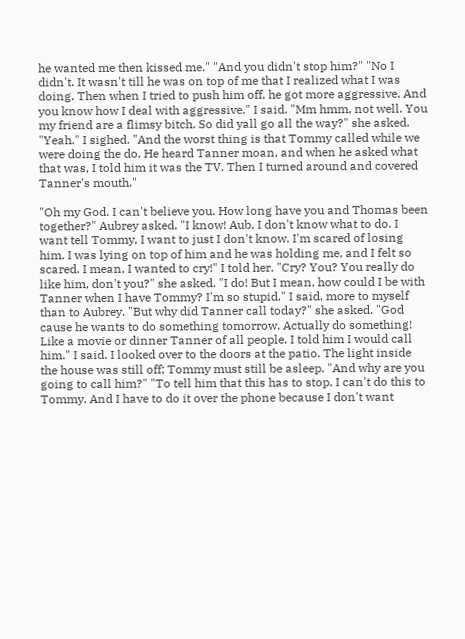he wanted me then kissed me." "And you didn't stop him?" "No I didn't. It wasn't till he was on top of me that I realized what I was doing. Then when I tried to push him off, he got more aggressive. And you know how I deal with aggressive." I said. "Mm hmm, not well. You my friend are a flimsy bitch. So did yall go all the way?" she asked. "Yeah." I sighed. "And the worst thing is that Tommy called while we were doing the do. He heard Tanner moan, and when he asked what that was, I told him it was the TV. Then I turned around and covered Tanner's mouth."

"Oh my God. I can't believe you. How long have you and Thomas been together?" Aubrey asked. "I know! Aub, I don't know what to do. I want tell Tommy, I want to just I don't know. I'm scared of losing him. I was lying on top of him and he was holding me, and I felt so scared. I mean, I wanted to cry!" I told her. "Cry? You? You really do like him, don't you?" she asked. "I do! But I mean, how could I be with Tanner when I have Tommy? I'm so stupid." I said, more to myself than to Aubrey. "But why did Tanner call today?" she asked. "God cause he wants to do something tomorrow. Actually do something! Like a movie or dinner Tanner of all people. I told him I would call him." I said. I looked over to the doors at the patio. The light inside the house was still off; Tommy must still be asleep. "And why are you going to call him?" "To tell him that this has to stop. I can't do this to Tommy. And I have to do it over the phone because I don't want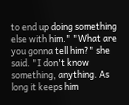to end up doing something else with him." "What are you gonna tell him?" she said. "I don't know something, anything. As long it keeps him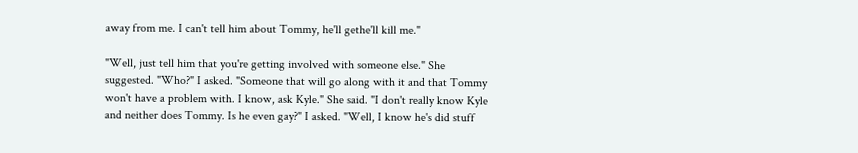away from me. I can't tell him about Tommy, he'll gethe'll kill me."

"Well, just tell him that you're getting involved with someone else." She suggested. "Who?" I asked. "Someone that will go along with it and that Tommy won't have a problem with. I know, ask Kyle." She said. "I don't really know Kyle and neither does Tommy. Is he even gay?" I asked. "Well, I know he's did stuff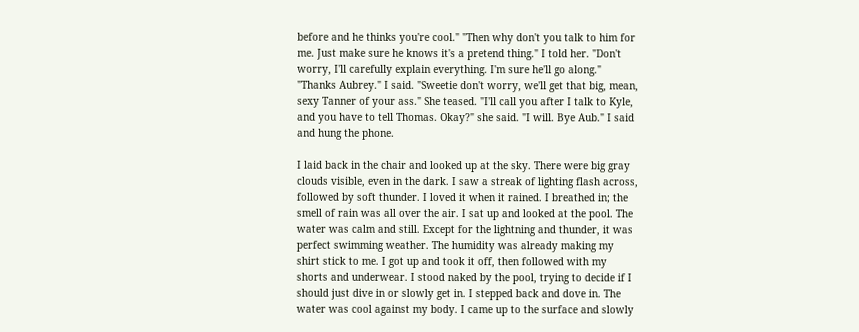before and he thinks you're cool." "Then why don't you talk to him for me. Just make sure he knows it's a pretend thing." I told her. "Don't worry, I'll carefully explain everything. I'm sure he'll go along." "Thanks Aubrey." I said. "Sweetie don't worry, we'll get that big, mean, sexy Tanner of your ass." She teased. "I'll call you after I talk to Kyle, and you have to tell Thomas. Okay?" she said. "I will. Bye Aub." I said and hung the phone.

I laid back in the chair and looked up at the sky. There were big gray clouds visible, even in the dark. I saw a streak of lighting flash across, followed by soft thunder. I loved it when it rained. I breathed in; the smell of rain was all over the air. I sat up and looked at the pool. The water was calm and still. Except for the lightning and thunder, it was perfect swimming weather. The humidity was already making my shirt stick to me. I got up and took it off, then followed with my shorts and underwear. I stood naked by the pool, trying to decide if I should just dive in or slowly get in. I stepped back and dove in. The water was cool against my body. I came up to the surface and slowly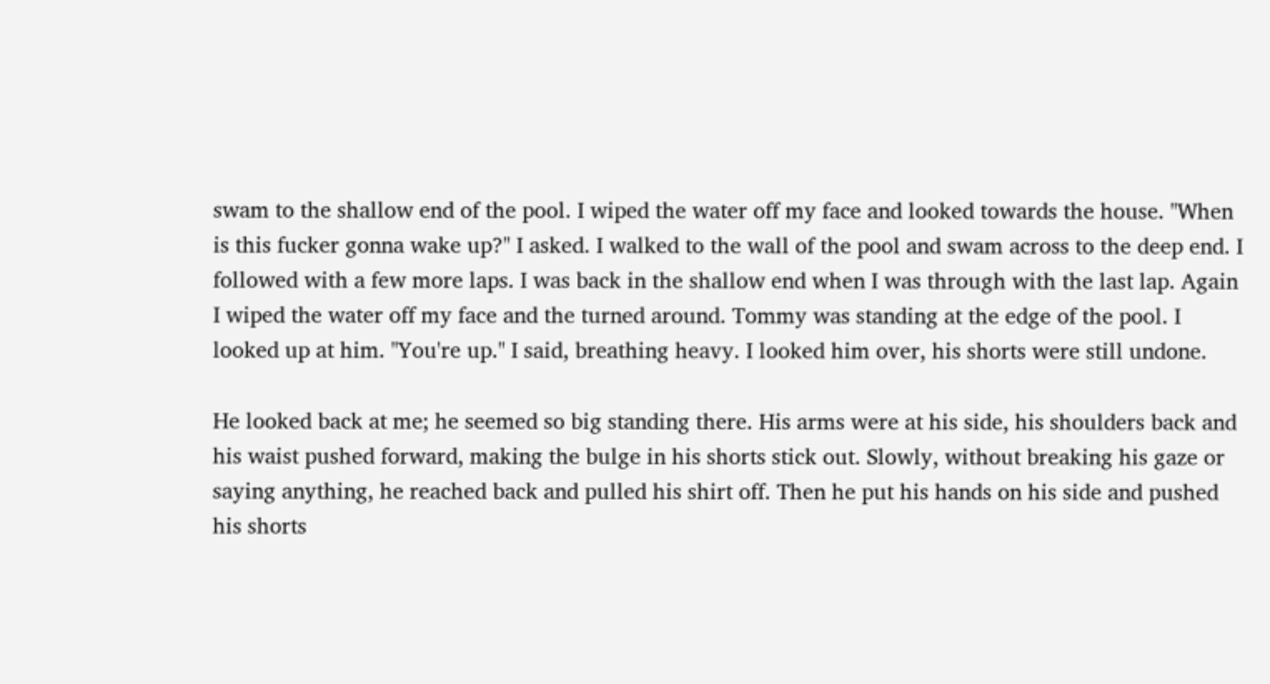swam to the shallow end of the pool. I wiped the water off my face and looked towards the house. "When is this fucker gonna wake up?" I asked. I walked to the wall of the pool and swam across to the deep end. I followed with a few more laps. I was back in the shallow end when I was through with the last lap. Again I wiped the water off my face and the turned around. Tommy was standing at the edge of the pool. I looked up at him. "You're up." I said, breathing heavy. I looked him over, his shorts were still undone.

He looked back at me; he seemed so big standing there. His arms were at his side, his shoulders back and his waist pushed forward, making the bulge in his shorts stick out. Slowly, without breaking his gaze or saying anything, he reached back and pulled his shirt off. Then he put his hands on his side and pushed his shorts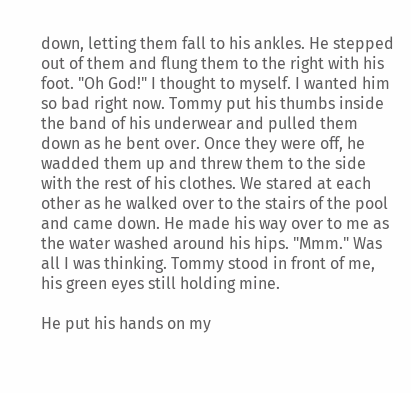down, letting them fall to his ankles. He stepped out of them and flung them to the right with his foot. "Oh God!" I thought to myself. I wanted him so bad right now. Tommy put his thumbs inside the band of his underwear and pulled them down as he bent over. Once they were off, he wadded them up and threw them to the side with the rest of his clothes. We stared at each other as he walked over to the stairs of the pool and came down. He made his way over to me as the water washed around his hips. "Mmm." Was all I was thinking. Tommy stood in front of me, his green eyes still holding mine.

He put his hands on my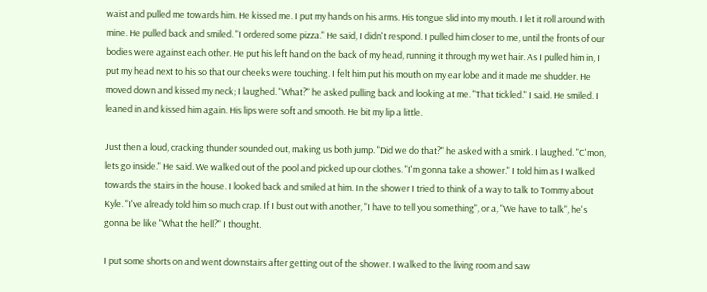waist and pulled me towards him. He kissed me. I put my hands on his arms. His tongue slid into my mouth. I let it roll around with mine. He pulled back and smiled. "I ordered some pizza." He said, I didn't respond. I pulled him closer to me, until the fronts of our bodies were against each other. He put his left hand on the back of my head, running it through my wet hair. As I pulled him in, I put my head next to his so that our cheeks were touching. I felt him put his mouth on my ear lobe and it made me shudder. He moved down and kissed my neck; I laughed. "What?" he asked pulling back and looking at me. "That tickled." I said. He smiled. I leaned in and kissed him again. His lips were soft and smooth. He bit my lip a little.

Just then a loud, cracking thunder sounded out, making us both jump. "Did we do that?" he asked with a smirk. I laughed. "C'mon, lets go inside." He said. We walked out of the pool and picked up our clothes. "I'm gonna take a shower." I told him as I walked towards the stairs in the house. I looked back and smiled at him. In the shower I tried to think of a way to talk to Tommy about Kyle. "I've already told him so much crap. If I bust out with another, "I have to tell you something", or a, "We have to talk", he's gonna be like "What the hell?" I thought.

I put some shorts on and went downstairs after getting out of the shower. I walked to the living room and saw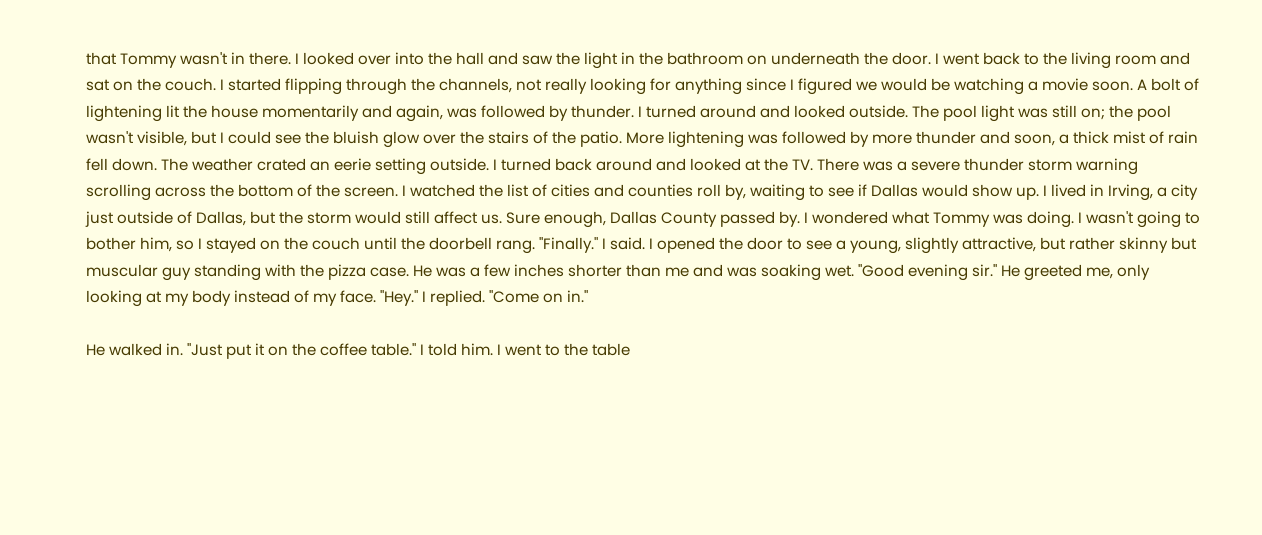that Tommy wasn't in there. I looked over into the hall and saw the light in the bathroom on underneath the door. I went back to the living room and sat on the couch. I started flipping through the channels, not really looking for anything since I figured we would be watching a movie soon. A bolt of lightening lit the house momentarily and again, was followed by thunder. I turned around and looked outside. The pool light was still on; the pool wasn't visible, but I could see the bluish glow over the stairs of the patio. More lightening was followed by more thunder and soon, a thick mist of rain fell down. The weather crated an eerie setting outside. I turned back around and looked at the TV. There was a severe thunder storm warning scrolling across the bottom of the screen. I watched the list of cities and counties roll by, waiting to see if Dallas would show up. I lived in Irving, a city just outside of Dallas, but the storm would still affect us. Sure enough, Dallas County passed by. I wondered what Tommy was doing. I wasn't going to bother him, so I stayed on the couch until the doorbell rang. "Finally." I said. I opened the door to see a young, slightly attractive, but rather skinny but muscular guy standing with the pizza case. He was a few inches shorter than me and was soaking wet. "Good evening sir." He greeted me, only looking at my body instead of my face. "Hey." I replied. "Come on in."

He walked in. "Just put it on the coffee table." I told him. I went to the table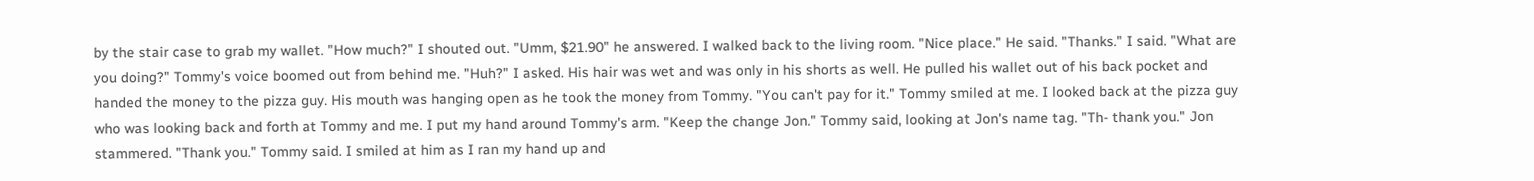by the stair case to grab my wallet. "How much?" I shouted out. "Umm, $21.90" he answered. I walked back to the living room. "Nice place." He said. "Thanks." I said. "What are you doing?" Tommy's voice boomed out from behind me. "Huh?" I asked. His hair was wet and was only in his shorts as well. He pulled his wallet out of his back pocket and handed the money to the pizza guy. His mouth was hanging open as he took the money from Tommy. "You can't pay for it." Tommy smiled at me. I looked back at the pizza guy who was looking back and forth at Tommy and me. I put my hand around Tommy's arm. "Keep the change Jon." Tommy said, looking at Jon's name tag. "Th- thank you." Jon stammered. "Thank you." Tommy said. I smiled at him as I ran my hand up and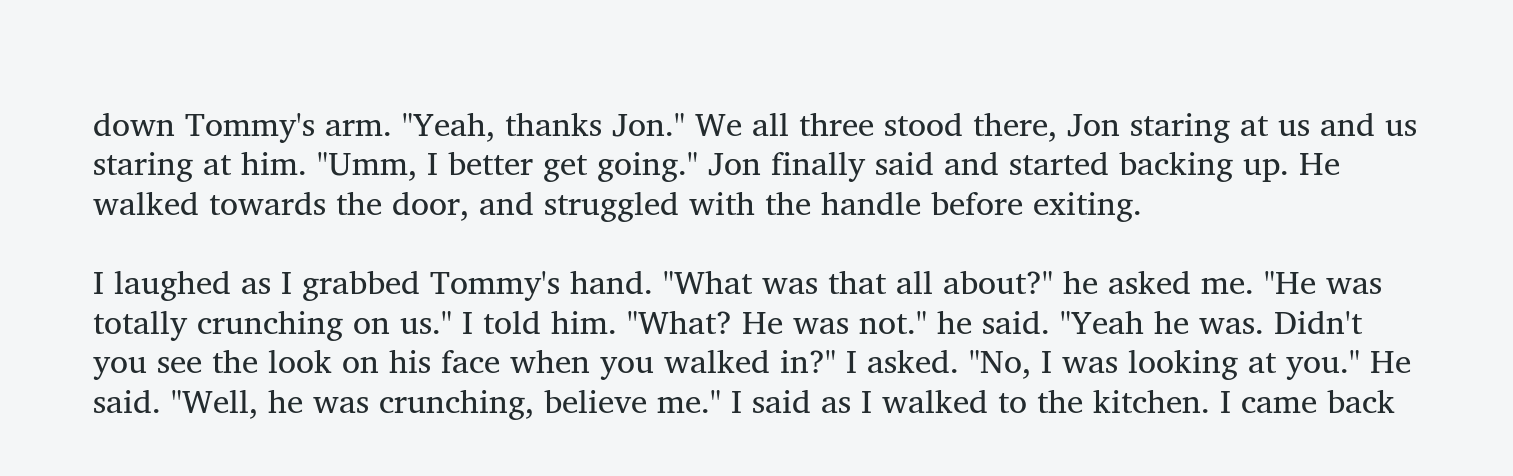down Tommy's arm. "Yeah, thanks Jon." We all three stood there, Jon staring at us and us staring at him. "Umm, I better get going." Jon finally said and started backing up. He walked towards the door, and struggled with the handle before exiting.

I laughed as I grabbed Tommy's hand. "What was that all about?" he asked me. "He was totally crunching on us." I told him. "What? He was not." he said. "Yeah he was. Didn't you see the look on his face when you walked in?" I asked. "No, I was looking at you." He said. "Well, he was crunching, believe me." I said as I walked to the kitchen. I came back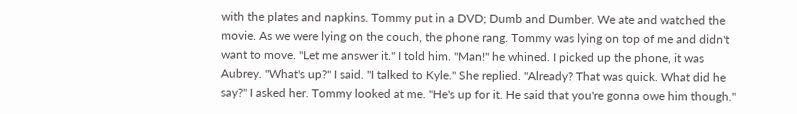with the plates and napkins. Tommy put in a DVD; Dumb and Dumber. We ate and watched the movie. As we were lying on the couch, the phone rang. Tommy was lying on top of me and didn't want to move. "Let me answer it." I told him. "Man!" he whined. I picked up the phone, it was Aubrey. "What's up?" I said. "I talked to Kyle." She replied. "Already? That was quick. What did he say?" I asked her. Tommy looked at me. "He's up for it. He said that you're gonna owe him though."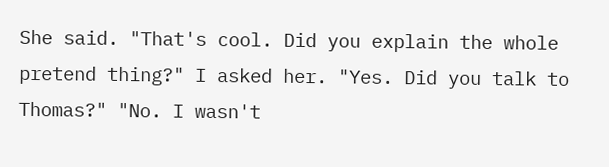She said. "That's cool. Did you explain the whole pretend thing?" I asked her. "Yes. Did you talk to Thomas?" "No. I wasn't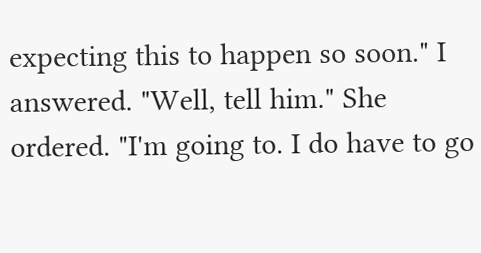expecting this to happen so soon." I answered. "Well, tell him." She ordered. "I'm going to. I do have to go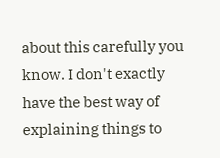about this carefully you know. I don't exactly have the best way of explaining things to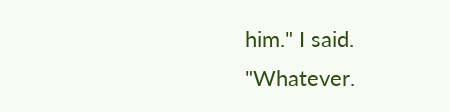him." I said. "Whatever.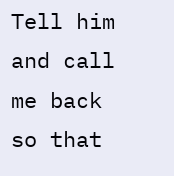Tell him and call me back so that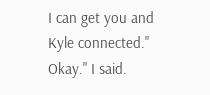I can get you and Kyle connected." Okay." I said.